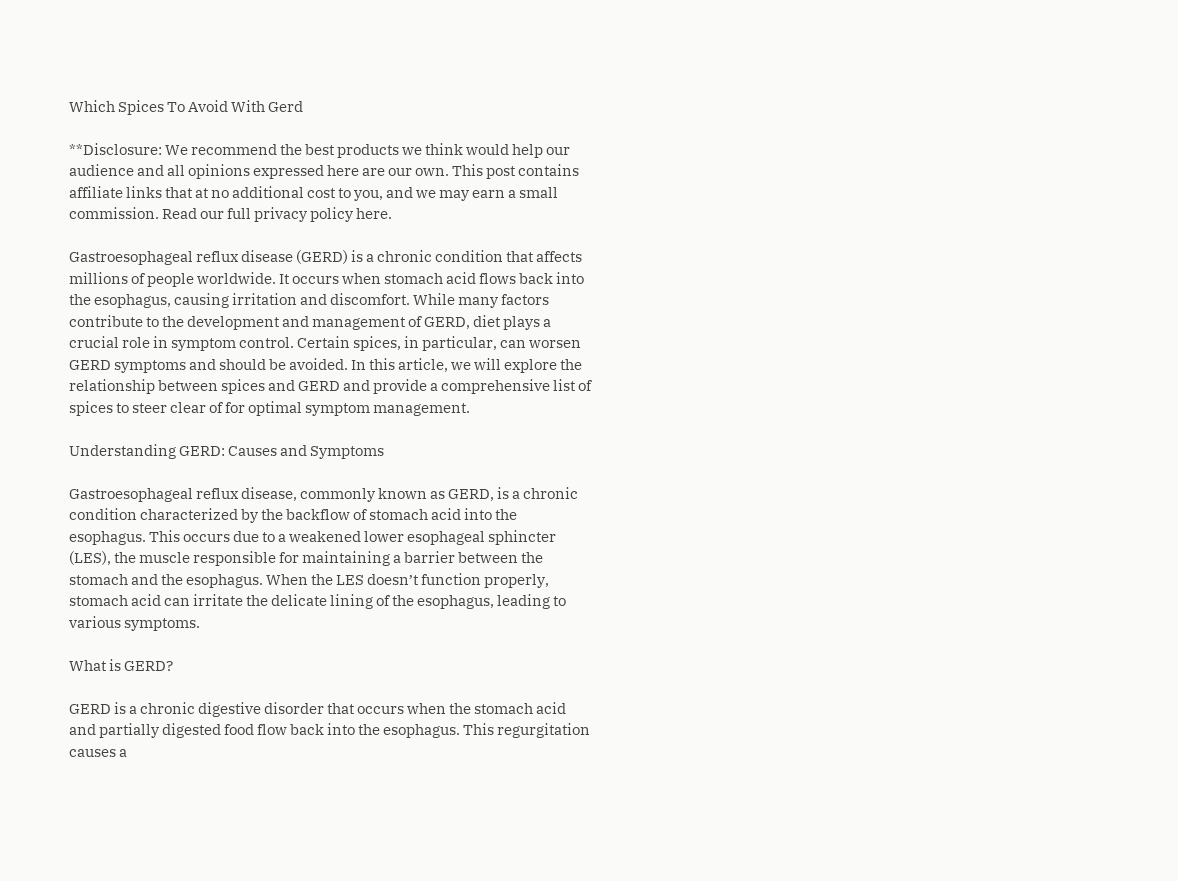Which Spices To Avoid With Gerd

**Disclosure: We recommend the best products we think would help our audience and all opinions expressed here are our own. This post contains affiliate links that at no additional cost to you, and we may earn a small commission. Read our full privacy policy here.

Gastroesophageal reflux disease (GERD) is a chronic condition that affects millions of people worldwide. It occurs when stomach acid flows back into the esophagus, causing irritation and discomfort. While many factors contribute to the development and management of GERD, diet plays a crucial role in symptom control. Certain spices, in particular, can worsen GERD symptoms and should be avoided. In this article, we will explore the relationship between spices and GERD and provide a comprehensive list of spices to steer clear of for optimal symptom management.

Understanding GERD: Causes and Symptoms

Gastroesophageal reflux disease, commonly known as GERD, is a chronic condition characterized by the backflow of stomach acid into the esophagus. This occurs due to a weakened lower esophageal sphincter (LES), the muscle responsible for maintaining a barrier between the stomach and the esophagus. When the LES doesn’t function properly, stomach acid can irritate the delicate lining of the esophagus, leading to various symptoms.

What is GERD?

GERD is a chronic digestive disorder that occurs when the stomach acid and partially digested food flow back into the esophagus. This regurgitation causes a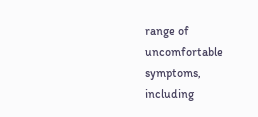range of uncomfortable symptoms, including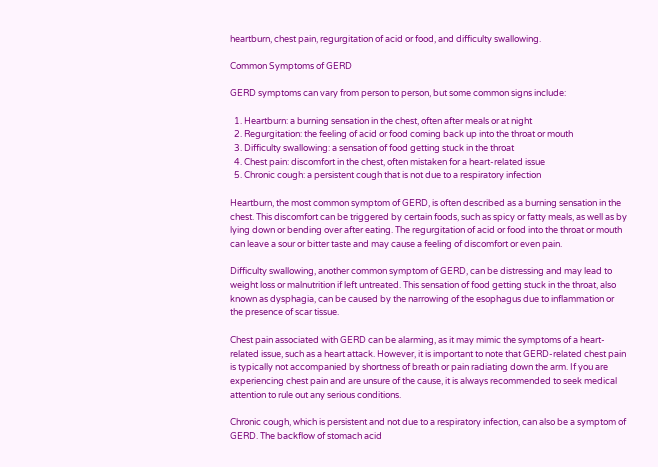heartburn, chest pain, regurgitation of acid or food, and difficulty swallowing.

Common Symptoms of GERD

GERD symptoms can vary from person to person, but some common signs include:

  1. Heartburn: a burning sensation in the chest, often after meals or at night
  2. Regurgitation: the feeling of acid or food coming back up into the throat or mouth
  3. Difficulty swallowing: a sensation of food getting stuck in the throat
  4. Chest pain: discomfort in the chest, often mistaken for a heart-related issue
  5. Chronic cough: a persistent cough that is not due to a respiratory infection

Heartburn, the most common symptom of GERD, is often described as a burning sensation in the chest. This discomfort can be triggered by certain foods, such as spicy or fatty meals, as well as by lying down or bending over after eating. The regurgitation of acid or food into the throat or mouth can leave a sour or bitter taste and may cause a feeling of discomfort or even pain.

Difficulty swallowing, another common symptom of GERD, can be distressing and may lead to weight loss or malnutrition if left untreated. This sensation of food getting stuck in the throat, also known as dysphagia, can be caused by the narrowing of the esophagus due to inflammation or the presence of scar tissue.

Chest pain associated with GERD can be alarming, as it may mimic the symptoms of a heart-related issue, such as a heart attack. However, it is important to note that GERD-related chest pain is typically not accompanied by shortness of breath or pain radiating down the arm. If you are experiencing chest pain and are unsure of the cause, it is always recommended to seek medical attention to rule out any serious conditions.

Chronic cough, which is persistent and not due to a respiratory infection, can also be a symptom of GERD. The backflow of stomach acid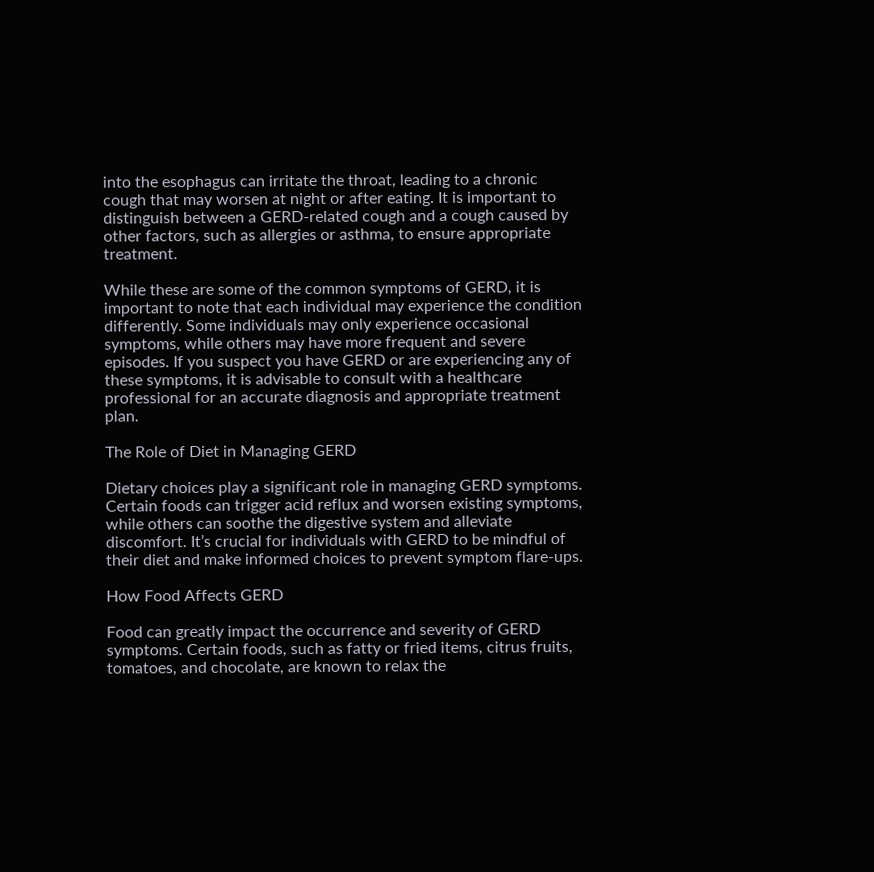into the esophagus can irritate the throat, leading to a chronic cough that may worsen at night or after eating. It is important to distinguish between a GERD-related cough and a cough caused by other factors, such as allergies or asthma, to ensure appropriate treatment.

While these are some of the common symptoms of GERD, it is important to note that each individual may experience the condition differently. Some individuals may only experience occasional symptoms, while others may have more frequent and severe episodes. If you suspect you have GERD or are experiencing any of these symptoms, it is advisable to consult with a healthcare professional for an accurate diagnosis and appropriate treatment plan.

The Role of Diet in Managing GERD

Dietary choices play a significant role in managing GERD symptoms. Certain foods can trigger acid reflux and worsen existing symptoms, while others can soothe the digestive system and alleviate discomfort. It’s crucial for individuals with GERD to be mindful of their diet and make informed choices to prevent symptom flare-ups.

How Food Affects GERD

Food can greatly impact the occurrence and severity of GERD symptoms. Certain foods, such as fatty or fried items, citrus fruits, tomatoes, and chocolate, are known to relax the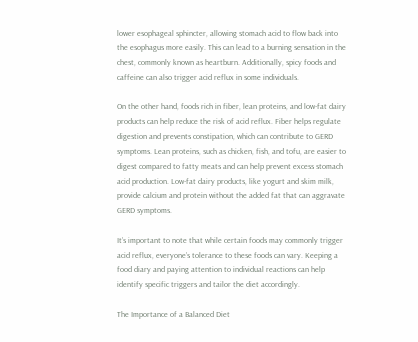lower esophageal sphincter, allowing stomach acid to flow back into the esophagus more easily. This can lead to a burning sensation in the chest, commonly known as heartburn. Additionally, spicy foods and caffeine can also trigger acid reflux in some individuals.

On the other hand, foods rich in fiber, lean proteins, and low-fat dairy products can help reduce the risk of acid reflux. Fiber helps regulate digestion and prevents constipation, which can contribute to GERD symptoms. Lean proteins, such as chicken, fish, and tofu, are easier to digest compared to fatty meats and can help prevent excess stomach acid production. Low-fat dairy products, like yogurt and skim milk, provide calcium and protein without the added fat that can aggravate GERD symptoms.

It’s important to note that while certain foods may commonly trigger acid reflux, everyone’s tolerance to these foods can vary. Keeping a food diary and paying attention to individual reactions can help identify specific triggers and tailor the diet accordingly.

The Importance of a Balanced Diet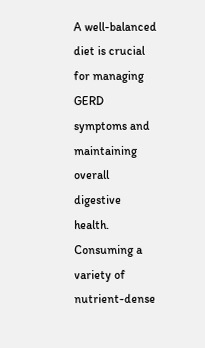A well-balanced diet is crucial for managing GERD symptoms and maintaining overall digestive health. Consuming a variety of nutrient-dense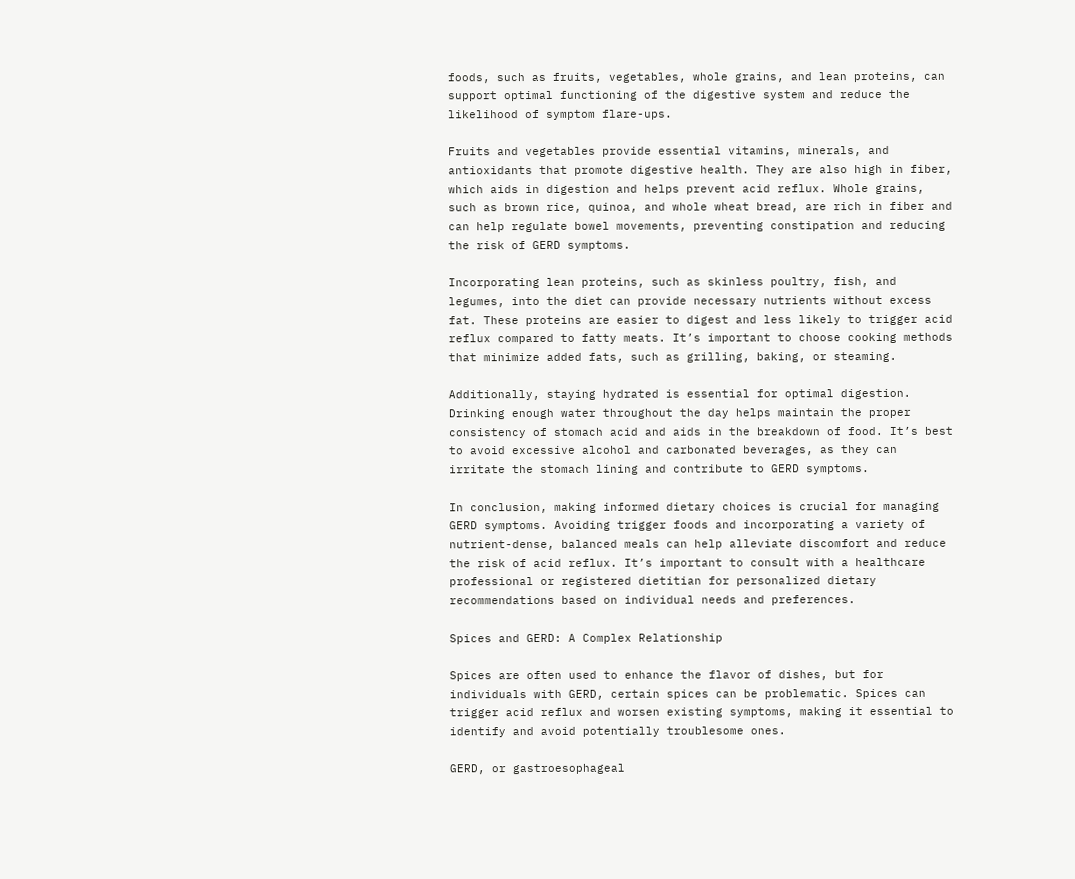foods, such as fruits, vegetables, whole grains, and lean proteins, can support optimal functioning of the digestive system and reduce the likelihood of symptom flare-ups.

Fruits and vegetables provide essential vitamins, minerals, and antioxidants that promote digestive health. They are also high in fiber, which aids in digestion and helps prevent acid reflux. Whole grains, such as brown rice, quinoa, and whole wheat bread, are rich in fiber and can help regulate bowel movements, preventing constipation and reducing the risk of GERD symptoms.

Incorporating lean proteins, such as skinless poultry, fish, and legumes, into the diet can provide necessary nutrients without excess fat. These proteins are easier to digest and less likely to trigger acid reflux compared to fatty meats. It’s important to choose cooking methods that minimize added fats, such as grilling, baking, or steaming.

Additionally, staying hydrated is essential for optimal digestion. Drinking enough water throughout the day helps maintain the proper consistency of stomach acid and aids in the breakdown of food. It’s best to avoid excessive alcohol and carbonated beverages, as they can irritate the stomach lining and contribute to GERD symptoms.

In conclusion, making informed dietary choices is crucial for managing GERD symptoms. Avoiding trigger foods and incorporating a variety of nutrient-dense, balanced meals can help alleviate discomfort and reduce the risk of acid reflux. It’s important to consult with a healthcare professional or registered dietitian for personalized dietary recommendations based on individual needs and preferences.

Spices and GERD: A Complex Relationship

Spices are often used to enhance the flavor of dishes, but for individuals with GERD, certain spices can be problematic. Spices can trigger acid reflux and worsen existing symptoms, making it essential to identify and avoid potentially troublesome ones.

GERD, or gastroesophageal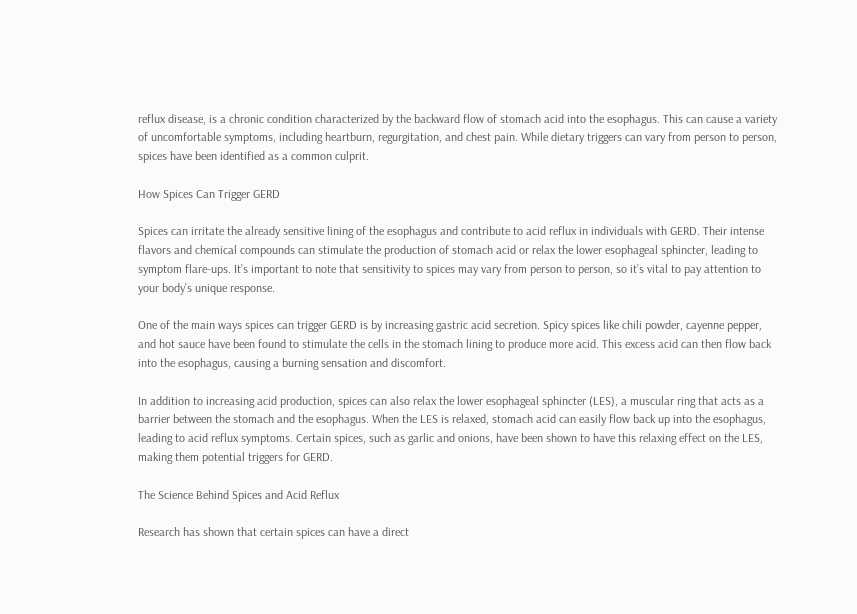reflux disease, is a chronic condition characterized by the backward flow of stomach acid into the esophagus. This can cause a variety of uncomfortable symptoms, including heartburn, regurgitation, and chest pain. While dietary triggers can vary from person to person, spices have been identified as a common culprit.

How Spices Can Trigger GERD

Spices can irritate the already sensitive lining of the esophagus and contribute to acid reflux in individuals with GERD. Their intense flavors and chemical compounds can stimulate the production of stomach acid or relax the lower esophageal sphincter, leading to symptom flare-ups. It’s important to note that sensitivity to spices may vary from person to person, so it’s vital to pay attention to your body’s unique response.

One of the main ways spices can trigger GERD is by increasing gastric acid secretion. Spicy spices like chili powder, cayenne pepper, and hot sauce have been found to stimulate the cells in the stomach lining to produce more acid. This excess acid can then flow back into the esophagus, causing a burning sensation and discomfort.

In addition to increasing acid production, spices can also relax the lower esophageal sphincter (LES), a muscular ring that acts as a barrier between the stomach and the esophagus. When the LES is relaxed, stomach acid can easily flow back up into the esophagus, leading to acid reflux symptoms. Certain spices, such as garlic and onions, have been shown to have this relaxing effect on the LES, making them potential triggers for GERD.

The Science Behind Spices and Acid Reflux

Research has shown that certain spices can have a direct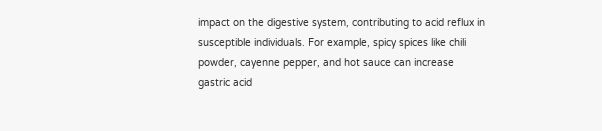impact on the digestive system, contributing to acid reflux in susceptible individuals. For example, spicy spices like chili powder, cayenne pepper, and hot sauce can increase gastric acid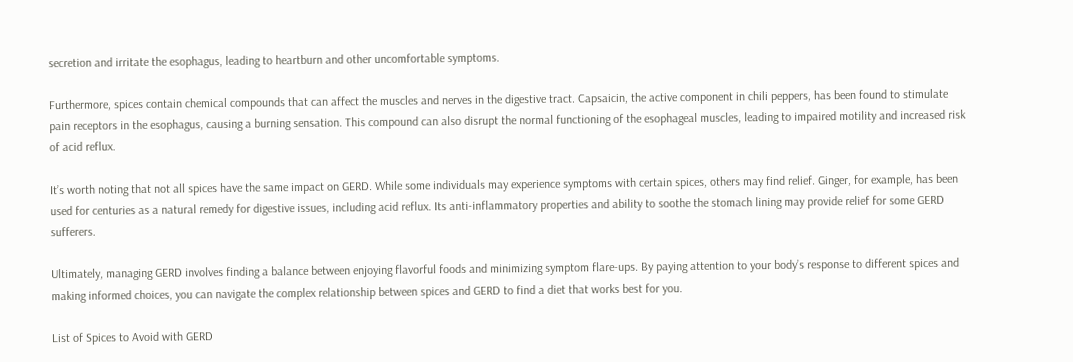secretion and irritate the esophagus, leading to heartburn and other uncomfortable symptoms.

Furthermore, spices contain chemical compounds that can affect the muscles and nerves in the digestive tract. Capsaicin, the active component in chili peppers, has been found to stimulate pain receptors in the esophagus, causing a burning sensation. This compound can also disrupt the normal functioning of the esophageal muscles, leading to impaired motility and increased risk of acid reflux.

It’s worth noting that not all spices have the same impact on GERD. While some individuals may experience symptoms with certain spices, others may find relief. Ginger, for example, has been used for centuries as a natural remedy for digestive issues, including acid reflux. Its anti-inflammatory properties and ability to soothe the stomach lining may provide relief for some GERD sufferers.

Ultimately, managing GERD involves finding a balance between enjoying flavorful foods and minimizing symptom flare-ups. By paying attention to your body’s response to different spices and making informed choices, you can navigate the complex relationship between spices and GERD to find a diet that works best for you.

List of Spices to Avoid with GERD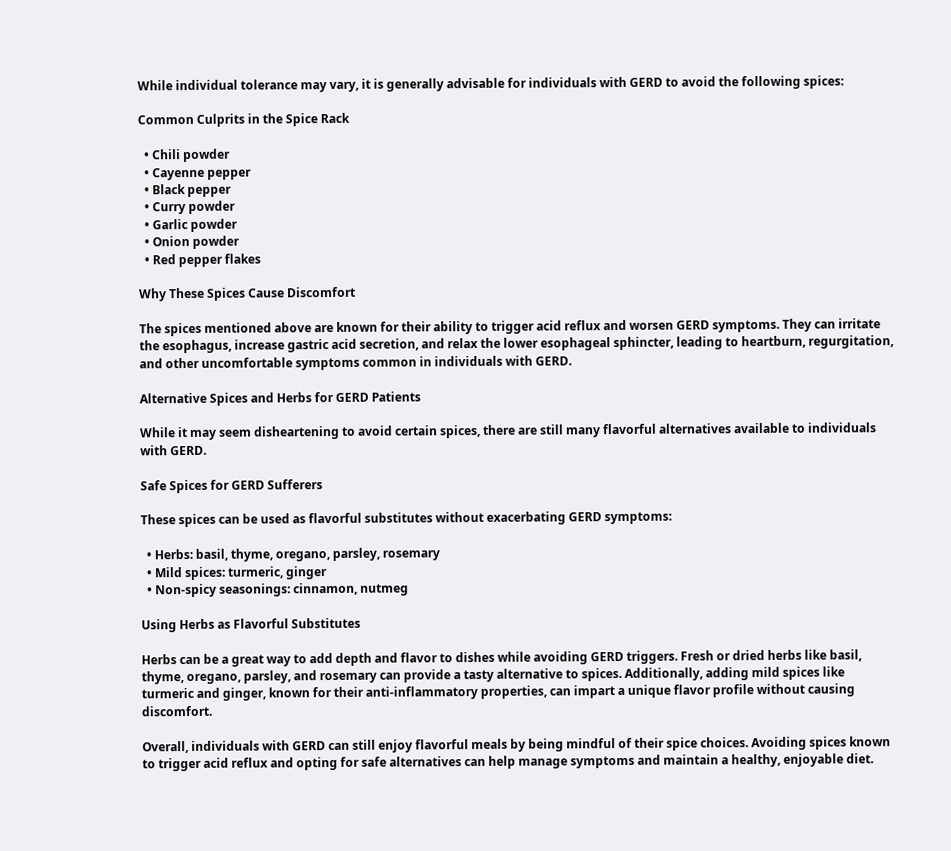While individual tolerance may vary, it is generally advisable for individuals with GERD to avoid the following spices:

Common Culprits in the Spice Rack

  • Chili powder
  • Cayenne pepper
  • Black pepper
  • Curry powder
  • Garlic powder
  • Onion powder
  • Red pepper flakes

Why These Spices Cause Discomfort

The spices mentioned above are known for their ability to trigger acid reflux and worsen GERD symptoms. They can irritate the esophagus, increase gastric acid secretion, and relax the lower esophageal sphincter, leading to heartburn, regurgitation, and other uncomfortable symptoms common in individuals with GERD.

Alternative Spices and Herbs for GERD Patients

While it may seem disheartening to avoid certain spices, there are still many flavorful alternatives available to individuals with GERD.

Safe Spices for GERD Sufferers

These spices can be used as flavorful substitutes without exacerbating GERD symptoms:

  • Herbs: basil, thyme, oregano, parsley, rosemary
  • Mild spices: turmeric, ginger
  • Non-spicy seasonings: cinnamon, nutmeg

Using Herbs as Flavorful Substitutes

Herbs can be a great way to add depth and flavor to dishes while avoiding GERD triggers. Fresh or dried herbs like basil, thyme, oregano, parsley, and rosemary can provide a tasty alternative to spices. Additionally, adding mild spices like turmeric and ginger, known for their anti-inflammatory properties, can impart a unique flavor profile without causing discomfort.

Overall, individuals with GERD can still enjoy flavorful meals by being mindful of their spice choices. Avoiding spices known to trigger acid reflux and opting for safe alternatives can help manage symptoms and maintain a healthy, enjoyable diet.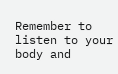Remember to listen to your body and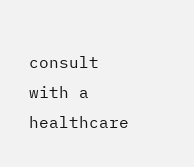consult with a healthcare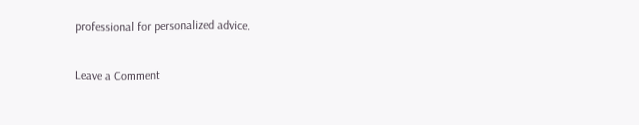professional for personalized advice.

Leave a Comment